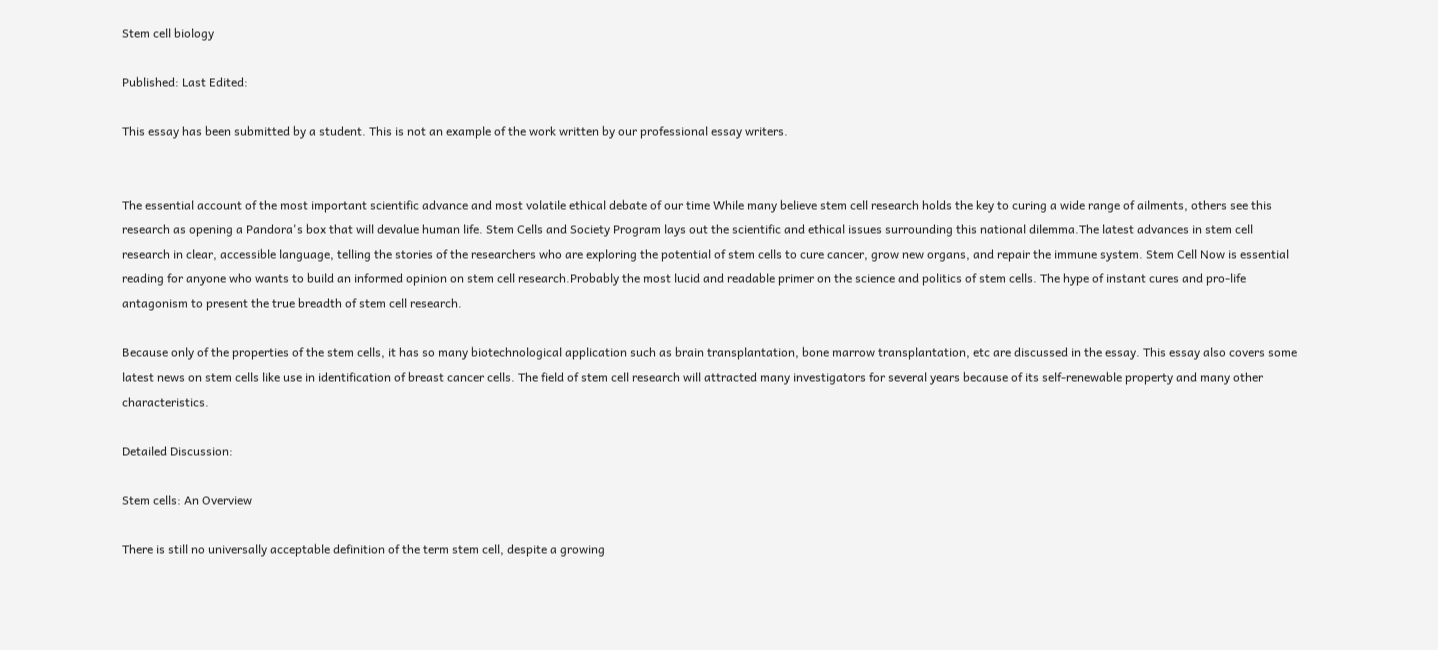Stem cell biology

Published: Last Edited:

This essay has been submitted by a student. This is not an example of the work written by our professional essay writers.


The essential account of the most important scientific advance and most volatile ethical debate of our time While many believe stem cell research holds the key to curing a wide range of ailments, others see this research as opening a Pandora's box that will devalue human life. Stem Cells and Society Program lays out the scientific and ethical issues surrounding this national dilemma.The latest advances in stem cell research in clear, accessible language, telling the stories of the researchers who are exploring the potential of stem cells to cure cancer, grow new organs, and repair the immune system. Stem Cell Now is essential reading for anyone who wants to build an informed opinion on stem cell research.Probably the most lucid and readable primer on the science and politics of stem cells. The hype of instant cures and pro-life antagonism to present the true breadth of stem cell research.

Because only of the properties of the stem cells, it has so many biotechnological application such as brain transplantation, bone marrow transplantation, etc are discussed in the essay. This essay also covers some latest news on stem cells like use in identification of breast cancer cells. The field of stem cell research will attracted many investigators for several years because of its self-renewable property and many other characteristics.

Detailed Discussion:

Stem cells: An Overview

There is still no universally acceptable definition of the term stem cell, despite a growing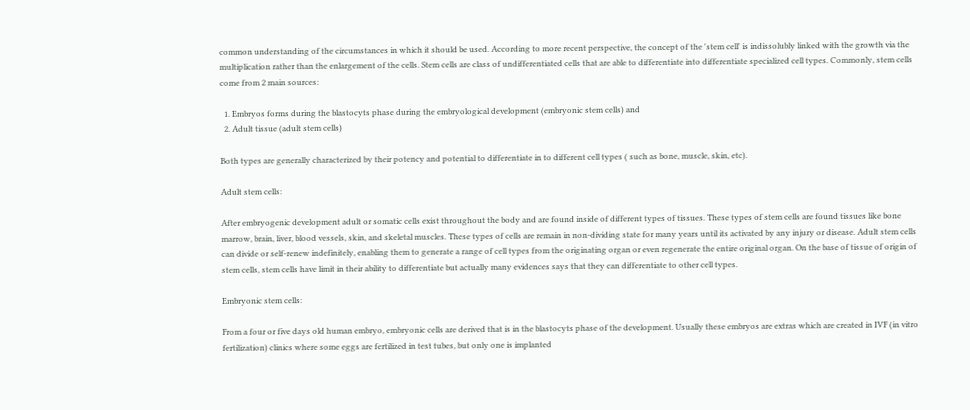common understanding of the circumstances in which it should be used. According to more recent perspective, the concept of the 'stem cell' is indissolubly linked with the growth via the multiplication rather than the enlargement of the cells. Stem cells are class of undifferentiated cells that are able to differentiate into differentiate specialized cell types. Commonly, stem cells come from 2 main sources:

  1. Embryos forms during the blastocyts phase during the embryological development (embryonic stem cells) and
  2. Adult tissue (adult stem cells)

Both types are generally characterized by their potency and potential to differentiate in to different cell types ( such as bone, muscle, skin, etc).

Adult stem cells:

After embryogenic development adult or somatic cells exist throughout the body and are found inside of different types of tissues. These types of stem cells are found tissues like bone marrow, brain, liver, blood vessels, skin, and skeletal muscles. These types of cells are remain in non-dividing state for many years until its activated by any injury or disease. Adult stem cells can divide or self-renew indefinitely, enabling them to generate a range of cell types from the originating organ or even regenerate the entire original organ. On the base of tissue of origin of stem cells, stem cells have limit in their ability to differentiate but actually many evidences says that they can differentiate to other cell types.

Embryonic stem cells:

From a four or five days old human embryo, embryonic cells are derived that is in the blastocyts phase of the development. Usually these embryos are extras which are created in IVF (in vitro fertilization) clinics where some eggs are fertilized in test tubes, but only one is implanted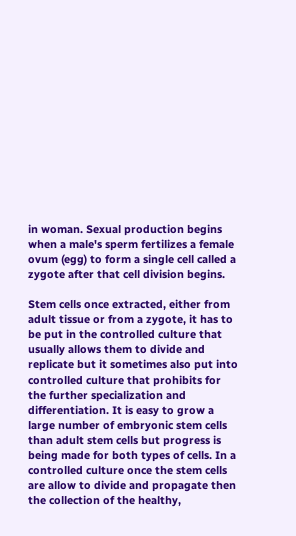in woman. Sexual production begins when a male's sperm fertilizes a female ovum (egg) to form a single cell called a zygote after that cell division begins.

Stem cells once extracted, either from adult tissue or from a zygote, it has to be put in the controlled culture that usually allows them to divide and replicate but it sometimes also put into controlled culture that prohibits for the further specialization and differentiation. It is easy to grow a large number of embryonic stem cells than adult stem cells but progress is being made for both types of cells. In a controlled culture once the stem cells are allow to divide and propagate then the collection of the healthy,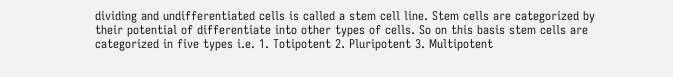dividing and undifferentiated cells is called a stem cell line. Stem cells are categorized by their potential of differentiate into other types of cells. So on this basis stem cells are categorized in five types i.e. 1. Totipotent 2. Pluripotent 3. Multipotent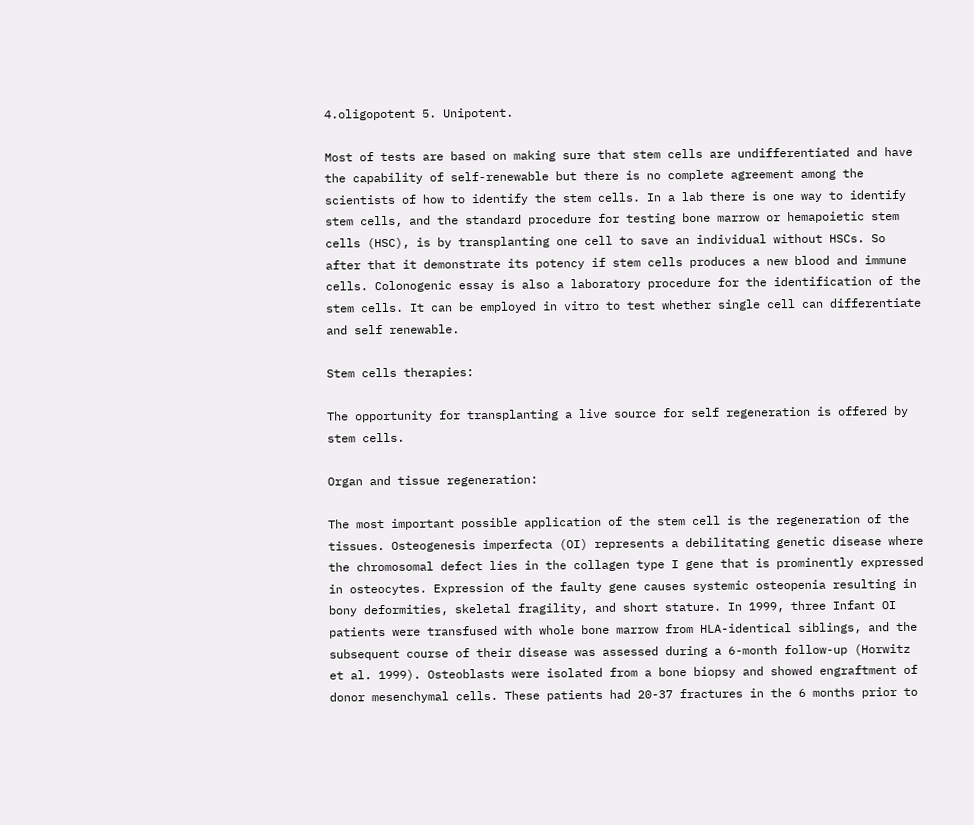4.oligopotent 5. Unipotent.

Most of tests are based on making sure that stem cells are undifferentiated and have the capability of self-renewable but there is no complete agreement among the scientists of how to identify the stem cells. In a lab there is one way to identify stem cells, and the standard procedure for testing bone marrow or hemapoietic stem cells (HSC), is by transplanting one cell to save an individual without HSCs. So after that it demonstrate its potency if stem cells produces a new blood and immune cells. Colonogenic essay is also a laboratory procedure for the identification of the stem cells. It can be employed in vitro to test whether single cell can differentiate and self renewable.

Stem cells therapies:

The opportunity for transplanting a live source for self regeneration is offered by stem cells.

Organ and tissue regeneration:

The most important possible application of the stem cell is the regeneration of the tissues. Osteogenesis imperfecta (OI) represents a debilitating genetic disease where the chromosomal defect lies in the collagen type I gene that is prominently expressed in osteocytes. Expression of the faulty gene causes systemic osteopenia resulting in bony deformities, skeletal fragility, and short stature. In 1999, three Infant OI patients were transfused with whole bone marrow from HLA-identical siblings, and the subsequent course of their disease was assessed during a 6-month follow-up (Horwitz et al. 1999). Osteoblasts were isolated from a bone biopsy and showed engraftment of donor mesenchymal cells. These patients had 20-37 fractures in the 6 months prior to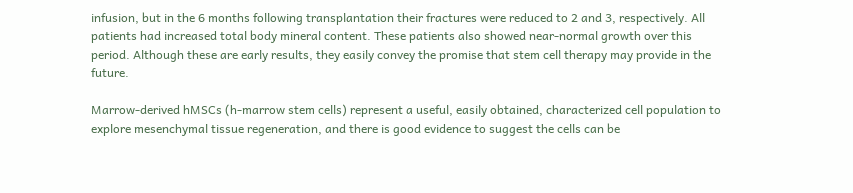infusion, but in the 6 months following transplantation their fractures were reduced to 2 and 3, respectively. All patients had increased total body mineral content. These patients also showed near-normal growth over this period. Although these are early results, they easily convey the promise that stem cell therapy may provide in the future.

Marrow-derived hMSCs (h-marrow stem cells) represent a useful, easily obtained, characterized cell population to explore mesenchymal tissue regeneration, and there is good evidence to suggest the cells can be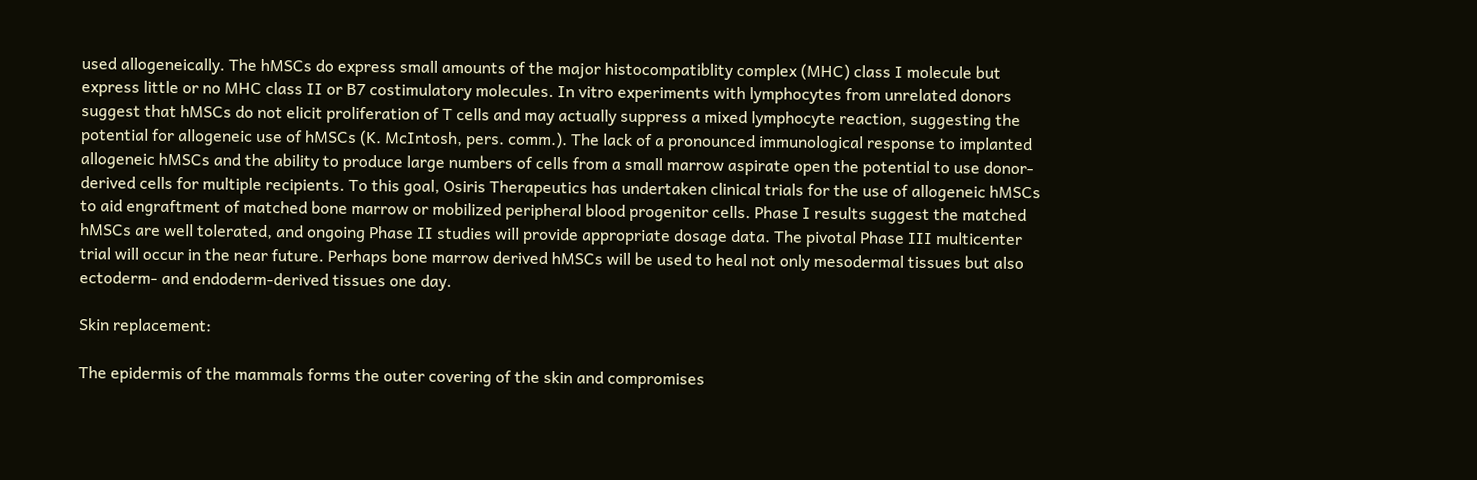used allogeneically. The hMSCs do express small amounts of the major histocompatiblity complex (MHC) class I molecule but express little or no MHC class II or B7 costimulatory molecules. In vitro experiments with lymphocytes from unrelated donors suggest that hMSCs do not elicit proliferation of T cells and may actually suppress a mixed lymphocyte reaction, suggesting the potential for allogeneic use of hMSCs (K. McIntosh, pers. comm.). The lack of a pronounced immunological response to implanted allogeneic hMSCs and the ability to produce large numbers of cells from a small marrow aspirate open the potential to use donor-derived cells for multiple recipients. To this goal, Osiris Therapeutics has undertaken clinical trials for the use of allogeneic hMSCs to aid engraftment of matched bone marrow or mobilized peripheral blood progenitor cells. Phase I results suggest the matched hMSCs are well tolerated, and ongoing Phase II studies will provide appropriate dosage data. The pivotal Phase III multicenter trial will occur in the near future. Perhaps bone marrow derived hMSCs will be used to heal not only mesodermal tissues but also ectoderm- and endoderm-derived tissues one day.

Skin replacement:

The epidermis of the mammals forms the outer covering of the skin and compromises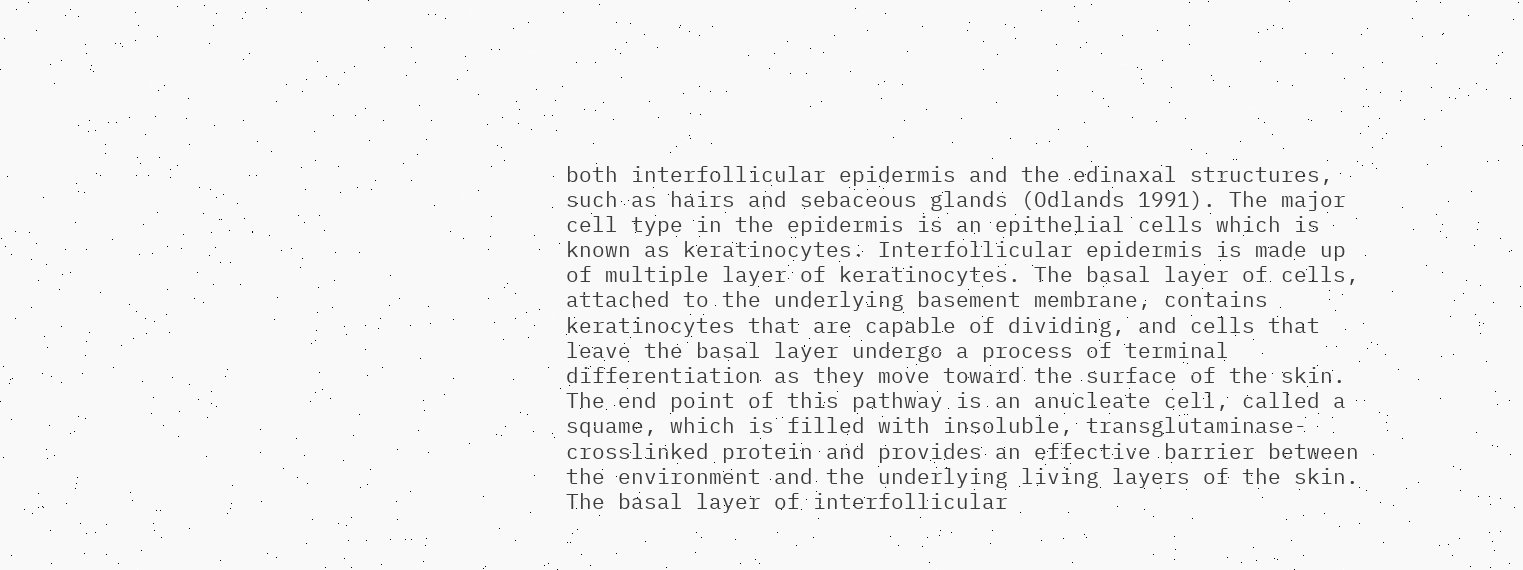both interfollicular epidermis and the edinaxal structures, such as hairs and sebaceous glands (Odlands 1991). The major cell type in the epidermis is an epithelial cells which is known as keratinocytes. Interfollicular epidermis is made up of multiple layer of keratinocytes. The basal layer of cells, attached to the underlying basement membrane, contains keratinocytes that are capable of dividing, and cells that leave the basal layer undergo a process of terminal differentiation as they move toward the surface of the skin. The end point of this pathway is an anucleate cell, called a squame, which is filled with insoluble, transglutaminase-crosslinked protein and provides an effective barrier between the environment and the underlying living layers of the skin. The basal layer of interfollicular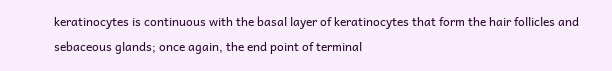keratinocytes is continuous with the basal layer of keratinocytes that form the hair follicles and sebaceous glands; once again, the end point of terminal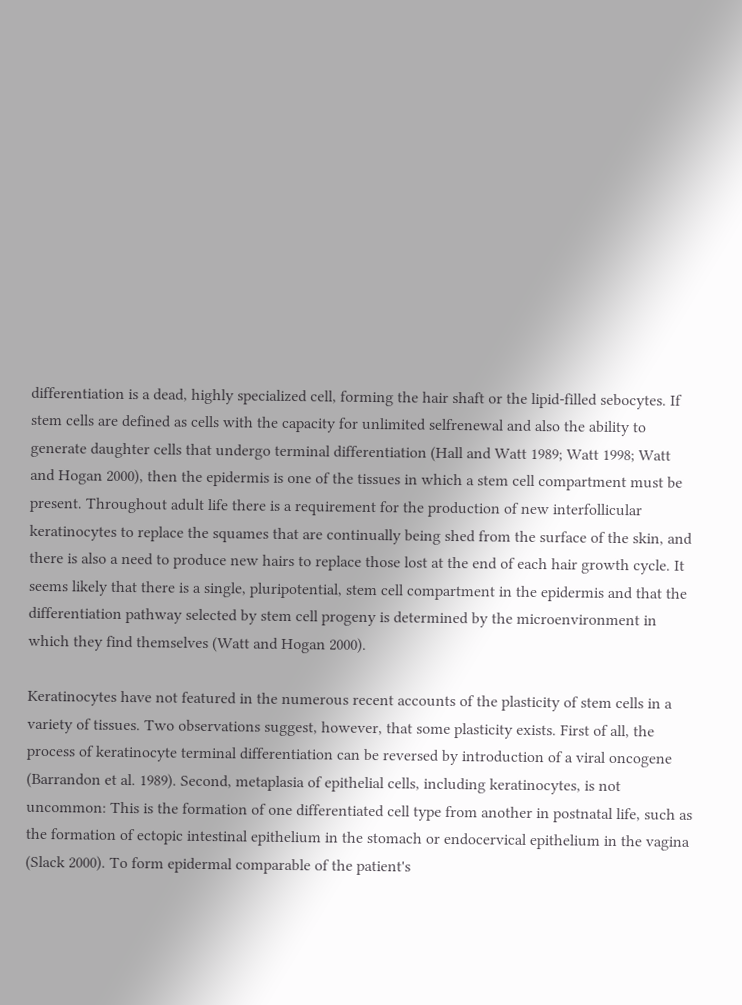differentiation is a dead, highly specialized cell, forming the hair shaft or the lipid-filled sebocytes. If stem cells are defined as cells with the capacity for unlimited selfrenewal and also the ability to generate daughter cells that undergo terminal differentiation (Hall and Watt 1989; Watt 1998; Watt and Hogan 2000), then the epidermis is one of the tissues in which a stem cell compartment must be present. Throughout adult life there is a requirement for the production of new interfollicular keratinocytes to replace the squames that are continually being shed from the surface of the skin, and there is also a need to produce new hairs to replace those lost at the end of each hair growth cycle. It seems likely that there is a single, pluripotential, stem cell compartment in the epidermis and that the differentiation pathway selected by stem cell progeny is determined by the microenvironment in which they find themselves (Watt and Hogan 2000).

Keratinocytes have not featured in the numerous recent accounts of the plasticity of stem cells in a variety of tissues. Two observations suggest, however, that some plasticity exists. First of all, the process of keratinocyte terminal differentiation can be reversed by introduction of a viral oncogene (Barrandon et al. 1989). Second, metaplasia of epithelial cells, including keratinocytes, is not uncommon: This is the formation of one differentiated cell type from another in postnatal life, such as the formation of ectopic intestinal epithelium in the stomach or endocervical epithelium in the vagina (Slack 2000). To form epidermal comparable of the patient's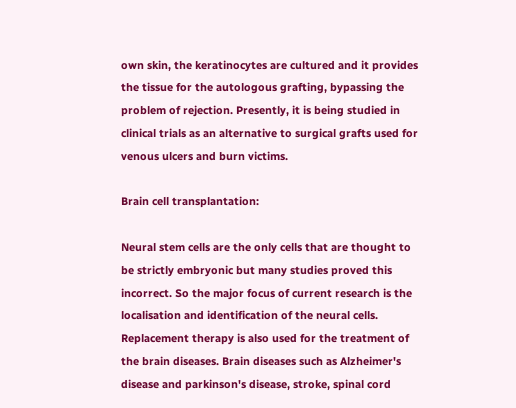own skin, the keratinocytes are cultured and it provides the tissue for the autologous grafting, bypassing the problem of rejection. Presently, it is being studied in clinical trials as an alternative to surgical grafts used for venous ulcers and burn victims.

Brain cell transplantation:

Neural stem cells are the only cells that are thought to be strictly embryonic but many studies proved this incorrect. So the major focus of current research is the localisation and identification of the neural cells. Replacement therapy is also used for the treatment of the brain diseases. Brain diseases such as Alzheimer's disease and parkinson's disease, stroke, spinal cord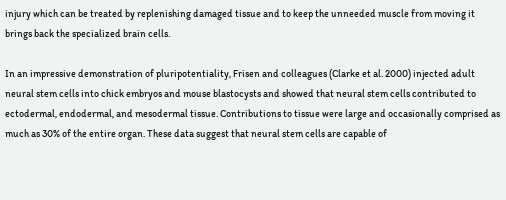injury which can be treated by replenishing damaged tissue and to keep the unneeded muscle from moving it brings back the specialized brain cells.

In an impressive demonstration of pluripotentiality, Frisen and colleagues (Clarke et al. 2000) injected adult neural stem cells into chick embryos and mouse blastocysts and showed that neural stem cells contributed to ectodermal, endodermal, and mesodermal tissue. Contributions to tissue were large and occasionally comprised as much as 30% of the entire organ. These data suggest that neural stem cells are capable of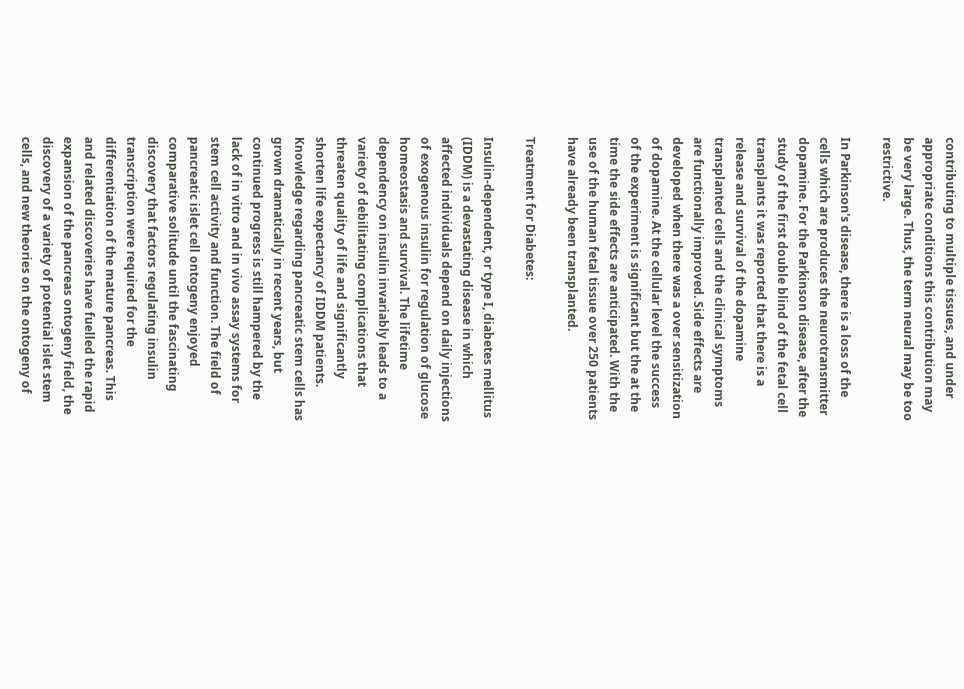contributing to multiple tissues, and under appropriate conditions this contribution may be very large. Thus, the term neural may be too restrictive.

In Parkinson's disease, there is a loss of the cells which are produces the neurotransmitter dopamine. For the Parkinson disease, after the study of the first double blind of the fetal cell transplants it was reported that there is a release and survival of the dopamine transplanted cells and the clinical symptoms are functionally improved. Side effects are developed when there was a over sensitization of dopamine. At the cellular level the success of the experiment is significant but the at the time the side effects are anticipated. With the use of the human fetal tissue over 250 patients have already been transplanted.

Treatment for Diabetes:

Insulin-dependent, or type I, diabetes mellitus (IDDM) is a devastating disease in which affected individuals depend on daily injections of exogenous insulin for regulation of glucose homeostasis and survival. The lifetime dependency on insulin invariably leads to a variety of debilitating complications that threaten quality of life and significantly shorten life expectancy of IDDM patients. Knowledge regarding pancreatic stem cells has grown dramatically in recent years, but continued progress is still hampered by the lack of in vitro and in vivo assay systems for stem cell activity and function. The field of pancreatic islet cell ontogeny enjoyed comparative solitude until the fascinating discovery that factors regulating insulin transcription were required for the differentiation of the mature pancreas. This and related discoveries have fuelled the rapid expansion of the pancreas ontogeny field, the discovery of a variety of potential islet stem cells, and new theories on the ontogeny of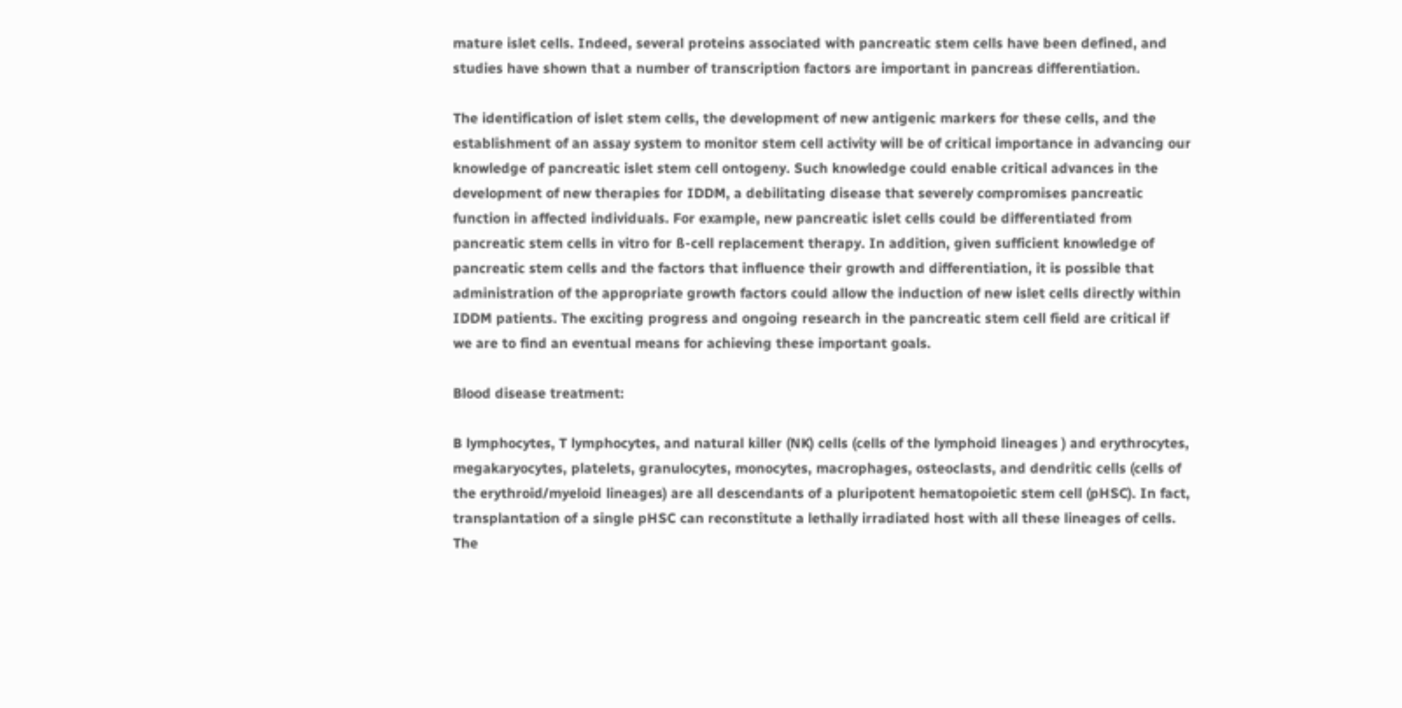mature islet cells. Indeed, several proteins associated with pancreatic stem cells have been defined, and studies have shown that a number of transcription factors are important in pancreas differentiation.

The identification of islet stem cells, the development of new antigenic markers for these cells, and the establishment of an assay system to monitor stem cell activity will be of critical importance in advancing our knowledge of pancreatic islet stem cell ontogeny. Such knowledge could enable critical advances in the development of new therapies for IDDM, a debilitating disease that severely compromises pancreatic function in affected individuals. For example, new pancreatic islet cells could be differentiated from pancreatic stem cells in vitro for ß-cell replacement therapy. In addition, given sufficient knowledge of pancreatic stem cells and the factors that influence their growth and differentiation, it is possible that administration of the appropriate growth factors could allow the induction of new islet cells directly within IDDM patients. The exciting progress and ongoing research in the pancreatic stem cell field are critical if we are to find an eventual means for achieving these important goals.

Blood disease treatment:

B lymphocytes, T lymphocytes, and natural killer (NK) cells (cells of the lymphoid lineages ) and erythrocytes, megakaryocytes, platelets, granulocytes, monocytes, macrophages, osteoclasts, and dendritic cells (cells of the erythroid/myeloid lineages) are all descendants of a pluripotent hematopoietic stem cell (pHSC). In fact, transplantation of a single pHSC can reconstitute a lethally irradiated host with all these lineages of cells. The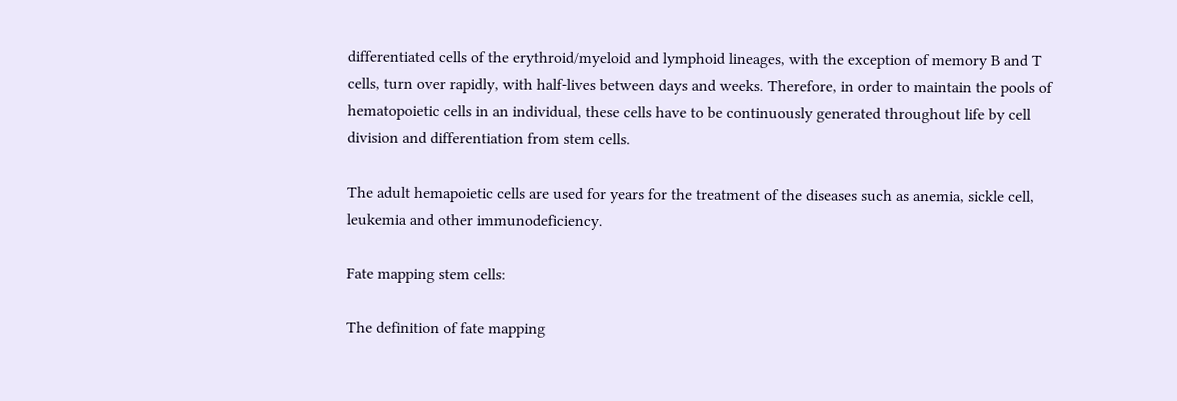differentiated cells of the erythroid/myeloid and lymphoid lineages, with the exception of memory B and T cells, turn over rapidly, with half-lives between days and weeks. Therefore, in order to maintain the pools of hematopoietic cells in an individual, these cells have to be continuously generated throughout life by cell division and differentiation from stem cells.

The adult hemapoietic cells are used for years for the treatment of the diseases such as anemia, sickle cell, leukemia and other immunodeficiency.

Fate mapping stem cells:

The definition of fate mapping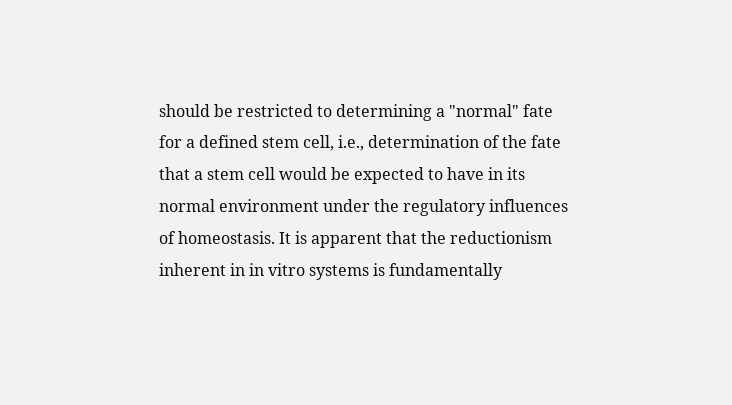should be restricted to determining a "normal" fate for a defined stem cell, i.e., determination of the fate that a stem cell would be expected to have in its normal environment under the regulatory influences of homeostasis. It is apparent that the reductionism inherent in in vitro systems is fundamentally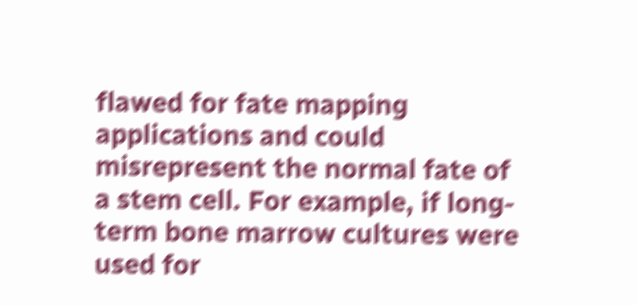flawed for fate mapping applications and could misrepresent the normal fate of a stem cell. For example, if long-term bone marrow cultures were used for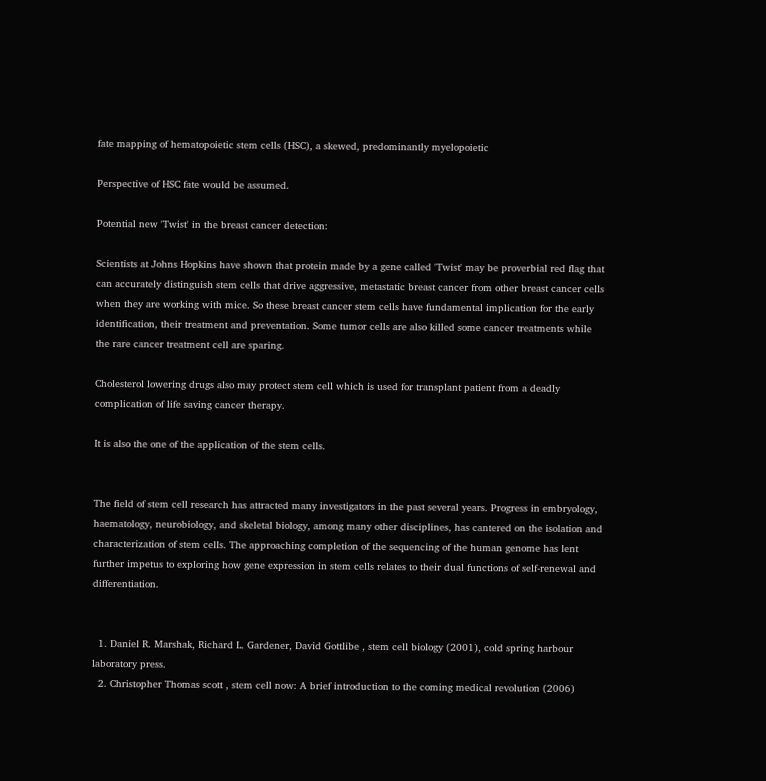fate mapping of hematopoietic stem cells (HSC), a skewed, predominantly myelopoietic

Perspective of HSC fate would be assumed.

Potential new 'Twist' in the breast cancer detection:

Scientists at Johns Hopkins have shown that protein made by a gene called 'Twist' may be proverbial red flag that can accurately distinguish stem cells that drive aggressive, metastatic breast cancer from other breast cancer cells when they are working with mice. So these breast cancer stem cells have fundamental implication for the early identification, their treatment and preventation. Some tumor cells are also killed some cancer treatments while the rare cancer treatment cell are sparing.

Cholesterol lowering drugs also may protect stem cell which is used for transplant patient from a deadly complication of life saving cancer therapy.

It is also the one of the application of the stem cells.


The field of stem cell research has attracted many investigators in the past several years. Progress in embryology, haematology, neurobiology, and skeletal biology, among many other disciplines, has cantered on the isolation and characterization of stem cells. The approaching completion of the sequencing of the human genome has lent further impetus to exploring how gene expression in stem cells relates to their dual functions of self-renewal and differentiation.


  1. Daniel R. Marshak, Richard L. Gardener, David Gottlibe , stem cell biology (2001), cold spring harbour laboratory press.
  2. Christopher Thomas scott , stem cell now: A brief introduction to the coming medical revolution (2006)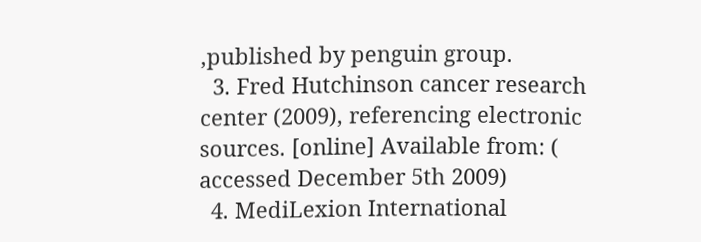,published by penguin group.
  3. Fred Hutchinson cancer research center (2009), referencing electronic sources. [online] Available from: ( accessed December 5th 2009)
  4. MediLexion International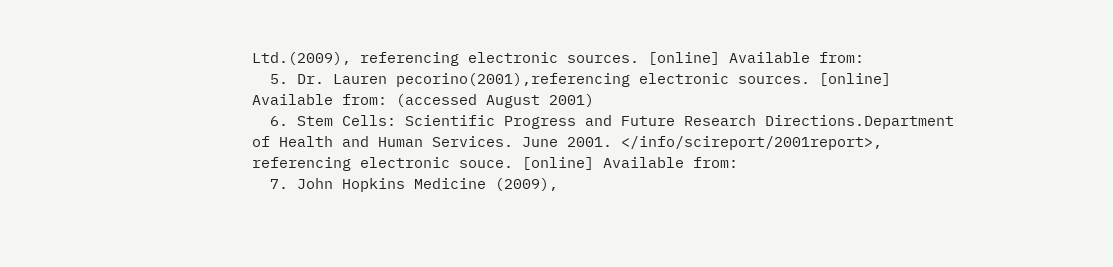Ltd.(2009), referencing electronic sources. [online] Available from:
  5. Dr. Lauren pecorino(2001),referencing electronic sources. [online] Available from: (accessed August 2001)
  6. Stem Cells: Scientific Progress and Future Research Directions.Department of Health and Human Services. June 2001. </info/scireport/2001report>, referencing electronic souce. [online] Available from:
  7. John Hopkins Medicine (2009),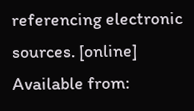referencing electronic sources. [online] Available from: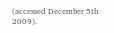(accessed December 5th 2009).